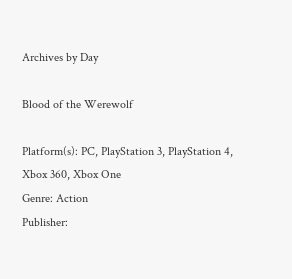Archives by Day

Blood of the Werewolf

Platform(s): PC, PlayStation 3, PlayStation 4, Xbox 360, Xbox One
Genre: Action
Publisher: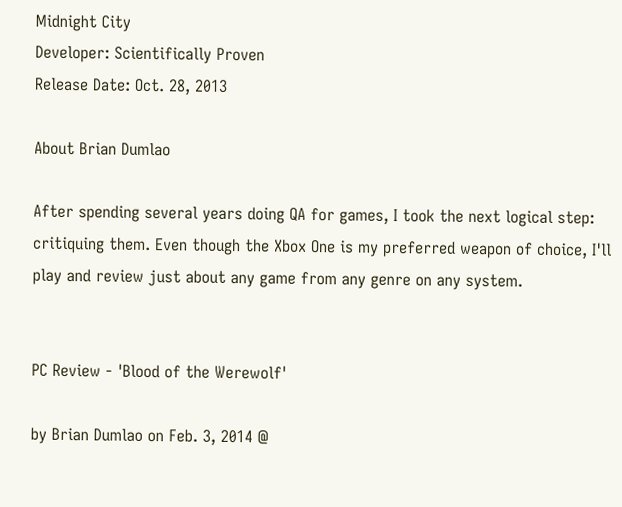Midnight City
Developer: Scientifically Proven
Release Date: Oct. 28, 2013

About Brian Dumlao

After spending several years doing QA for games, I took the next logical step: critiquing them. Even though the Xbox One is my preferred weapon of choice, I'll play and review just about any game from any genre on any system.


PC Review - 'Blood of the Werewolf'

by Brian Dumlao on Feb. 3, 2014 @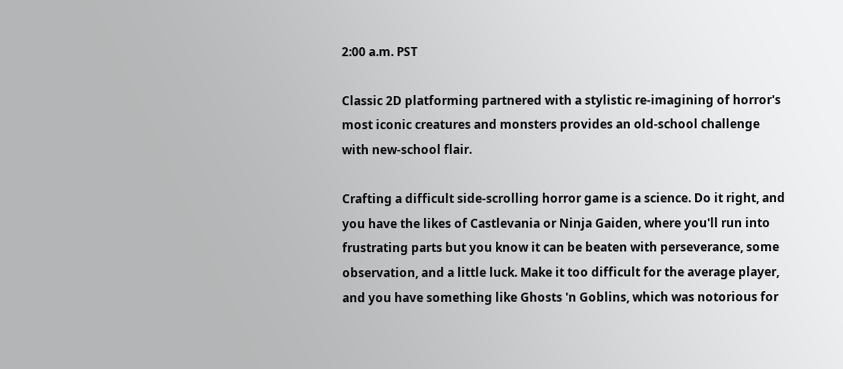2:00 a.m. PST

Classic 2D platforming partnered with a stylistic re-imagining of horror's most iconic creatures and monsters provides an old-school challenge with new-school flair.

Crafting a difficult side-scrolling horror game is a science. Do it right, and you have the likes of Castlevania or Ninja Gaiden, where you'll run into frustrating parts but you know it can be beaten with perseverance, some observation, and a little luck. Make it too difficult for the average player, and you have something like Ghosts 'n Goblins, which was notorious for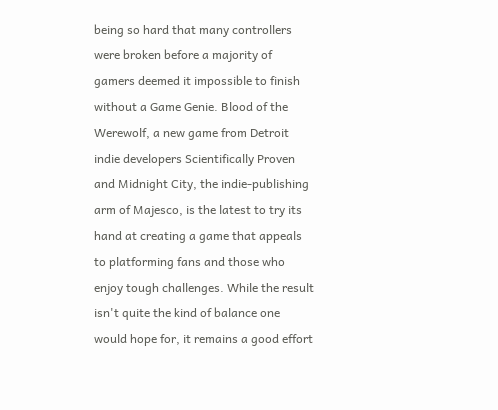being so hard that many controllers were broken before a majority of gamers deemed it impossible to finish without a Game Genie. Blood of the Werewolf, a new game from Detroit indie developers Scientifically Proven and Midnight City, the indie-publishing arm of Majesco, is the latest to try its hand at creating a game that appeals to platforming fans and those who enjoy tough challenges. While the result isn't quite the kind of balance one would hope for, it remains a good effort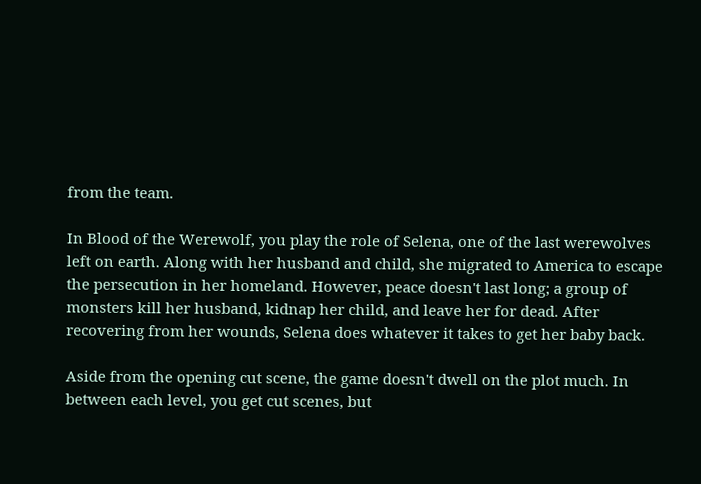from the team.

In Blood of the Werewolf, you play the role of Selena, one of the last werewolves left on earth. Along with her husband and child, she migrated to America to escape the persecution in her homeland. However, peace doesn't last long; a group of monsters kill her husband, kidnap her child, and leave her for dead. After recovering from her wounds, Selena does whatever it takes to get her baby back.

Aside from the opening cut scene, the game doesn't dwell on the plot much. In between each level, you get cut scenes, but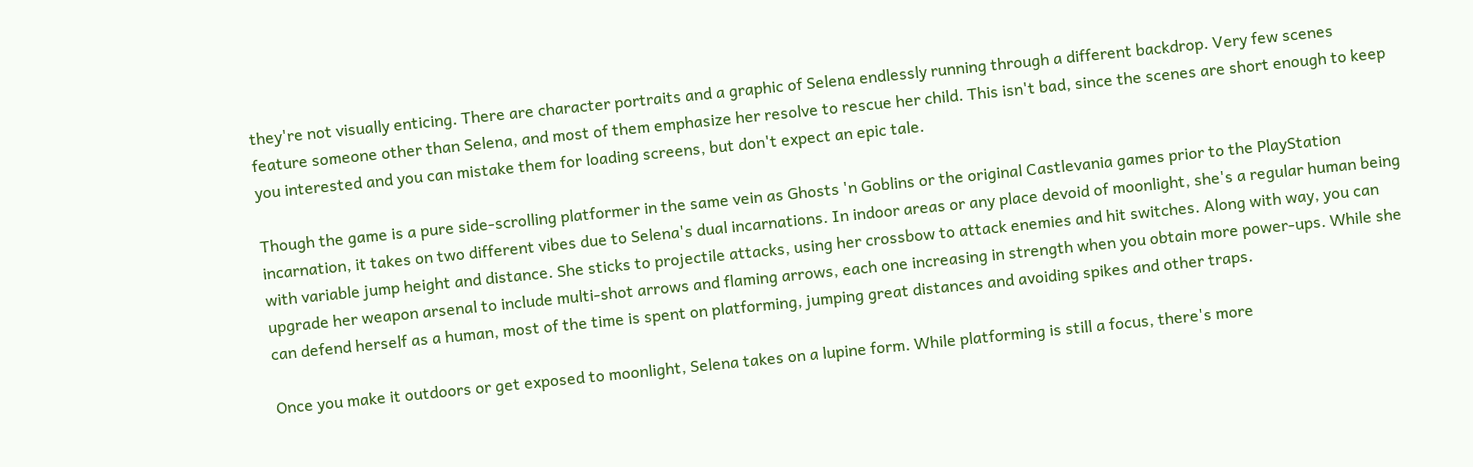they're not visually enticing. There are character portraits and a graphic of Selena endlessly running through a different backdrop. Very few scenes feature someone other than Selena, and most of them emphasize her resolve to rescue her child. This isn't bad, since the scenes are short enough to keep you interested and you can mistake them for loading screens, but don't expect an epic tale.

Though the game is a pure side-scrolling platformer in the same vein as Ghosts 'n Goblins or the original Castlevania games prior to the PlayStation incarnation, it takes on two different vibes due to Selena's dual incarnations. In indoor areas or any place devoid of moonlight, she's a regular human being with variable jump height and distance. She sticks to projectile attacks, using her crossbow to attack enemies and hit switches. Along with way, you can upgrade her weapon arsenal to include multi-shot arrows and flaming arrows, each one increasing in strength when you obtain more power-ups. While she can defend herself as a human, most of the time is spent on platforming, jumping great distances and avoiding spikes and other traps.

Once you make it outdoors or get exposed to moonlight, Selena takes on a lupine form. While platforming is still a focus, there's more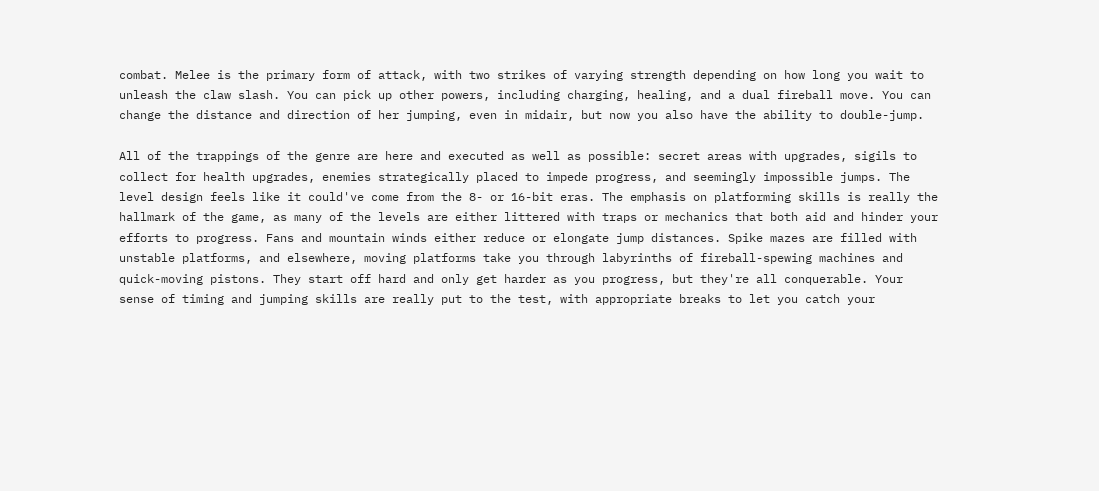combat. Melee is the primary form of attack, with two strikes of varying strength depending on how long you wait to unleash the claw slash. You can pick up other powers, including charging, healing, and a dual fireball move. You can change the distance and direction of her jumping, even in midair, but now you also have the ability to double-jump.

All of the trappings of the genre are here and executed as well as possible: secret areas with upgrades, sigils to collect for health upgrades, enemies strategically placed to impede progress, and seemingly impossible jumps. The level design feels like it could've come from the 8- or 16-bit eras. The emphasis on platforming skills is really the hallmark of the game, as many of the levels are either littered with traps or mechanics that both aid and hinder your efforts to progress. Fans and mountain winds either reduce or elongate jump distances. Spike mazes are filled with unstable platforms, and elsewhere, moving platforms take you through labyrinths of fireball-spewing machines and quick-moving pistons. They start off hard and only get harder as you progress, but they're all conquerable. Your sense of timing and jumping skills are really put to the test, with appropriate breaks to let you catch your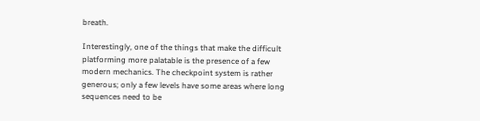breath.

Interestingly, one of the things that make the difficult platforming more palatable is the presence of a few modern mechanics. The checkpoint system is rather generous; only a few levels have some areas where long sequences need to be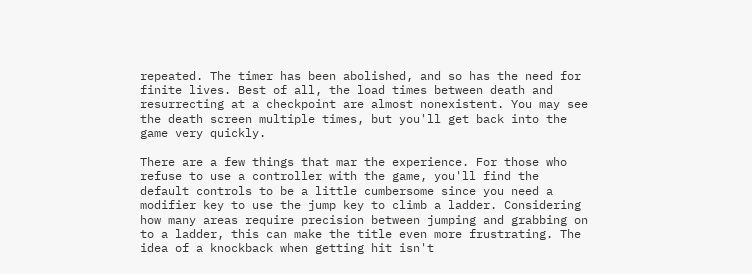repeated. The timer has been abolished, and so has the need for finite lives. Best of all, the load times between death and resurrecting at a checkpoint are almost nonexistent. You may see the death screen multiple times, but you'll get back into the game very quickly.

There are a few things that mar the experience. For those who refuse to use a controller with the game, you'll find the default controls to be a little cumbersome since you need a modifier key to use the jump key to climb a ladder. Considering how many areas require precision between jumping and grabbing on to a ladder, this can make the title even more frustrating. The idea of a knockback when getting hit isn't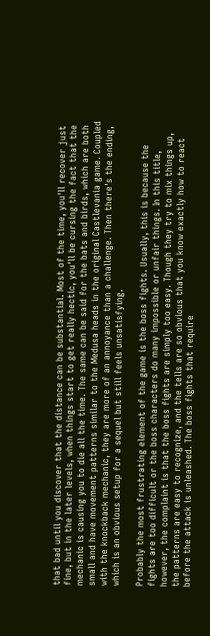that bad until you discover that the distance can be substantial. Most of the time, you'll recover just fine, but in the later levels, when things start to get really hectic, you'll be cursing the fact that the mechanic is causing you to die all the time. The same can be said for the bats and birds, which are both small and have movement patterns similar to the Medusa heads in the original Castlevania game. Coupled with the knockback mechanic, they are more of an annoyance than a challenge. Then there's the ending, which is an obvious setup for a sequel but still feels unsatisfying.

Probably the most frustrating element of the game is the boss fights. Usually, this is because the fights are too difficult or the boss characters do many impossible or unfair things. In this title, however, the complaint is that the boss fights are simply too easy. Though they try to mix things up, the patterns are easy to recognize, and the tells are so obvious that you know exactly how to react before the attack is unleashed. The boss fights that require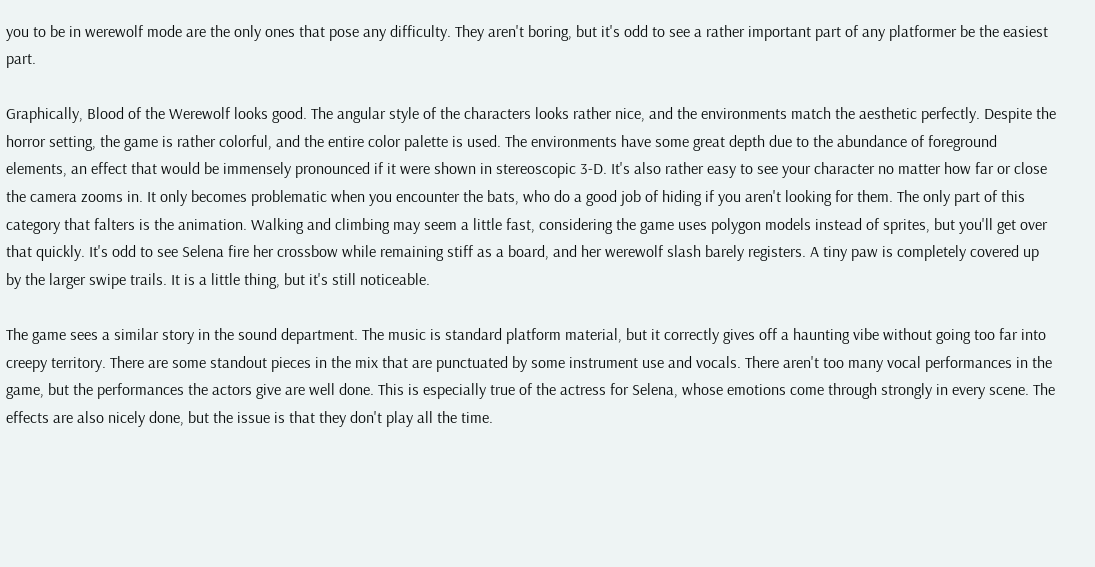you to be in werewolf mode are the only ones that pose any difficulty. They aren't boring, but it's odd to see a rather important part of any platformer be the easiest part.

Graphically, Blood of the Werewolf looks good. The angular style of the characters looks rather nice, and the environments match the aesthetic perfectly. Despite the horror setting, the game is rather colorful, and the entire color palette is used. The environments have some great depth due to the abundance of foreground elements, an effect that would be immensely pronounced if it were shown in stereoscopic 3-D. It's also rather easy to see your character no matter how far or close the camera zooms in. It only becomes problematic when you encounter the bats, who do a good job of hiding if you aren't looking for them. The only part of this category that falters is the animation. Walking and climbing may seem a little fast, considering the game uses polygon models instead of sprites, but you'll get over that quickly. It's odd to see Selena fire her crossbow while remaining stiff as a board, and her werewolf slash barely registers. A tiny paw is completely covered up by the larger swipe trails. It is a little thing, but it's still noticeable.

The game sees a similar story in the sound department. The music is standard platform material, but it correctly gives off a haunting vibe without going too far into creepy territory. There are some standout pieces in the mix that are punctuated by some instrument use and vocals. There aren't too many vocal performances in the game, but the performances the actors give are well done. This is especially true of the actress for Selena, whose emotions come through strongly in every scene. The effects are also nicely done, but the issue is that they don't play all the time.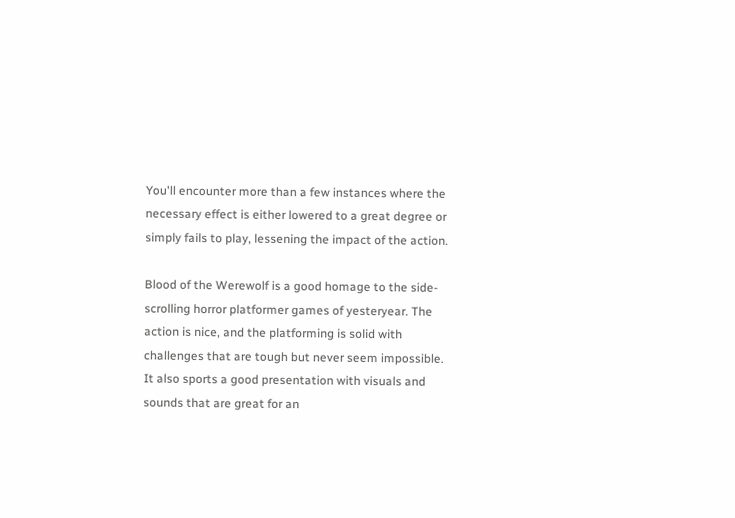You'll encounter more than a few instances where the necessary effect is either lowered to a great degree or simply fails to play, lessening the impact of the action.

Blood of the Werewolf is a good homage to the side-scrolling horror platformer games of yesteryear. The action is nice, and the platforming is solid with challenges that are tough but never seem impossible. It also sports a good presentation with visuals and sounds that are great for an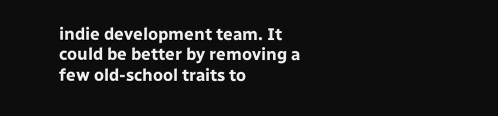indie development team. It could be better by removing a few old-school traits to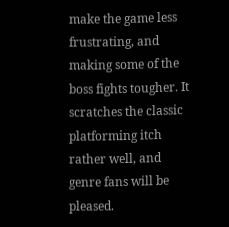make the game less frustrating, and making some of the boss fights tougher. It scratches the classic platforming itch rather well, and genre fans will be pleased.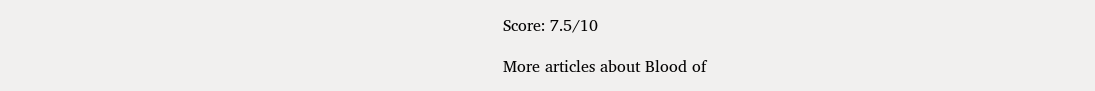Score: 7.5/10

More articles about Blood of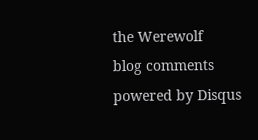the Werewolf
blog comments powered by Disqus